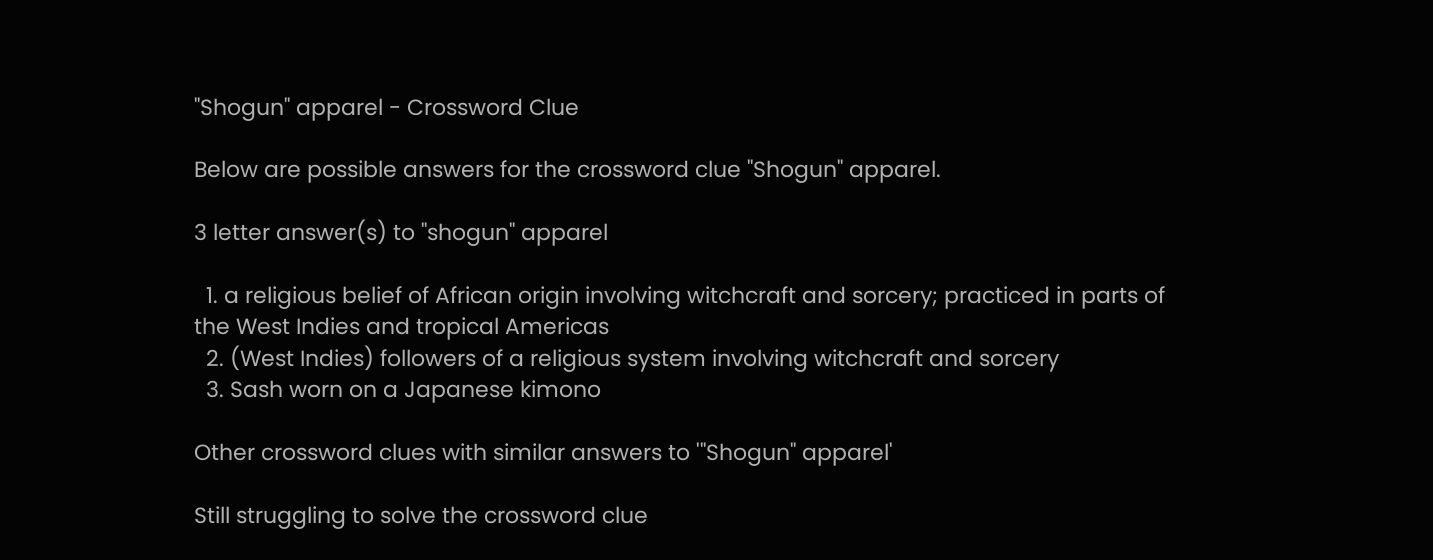"Shogun" apparel - Crossword Clue

Below are possible answers for the crossword clue "Shogun" apparel.

3 letter answer(s) to "shogun" apparel

  1. a religious belief of African origin involving witchcraft and sorcery; practiced in parts of the West Indies and tropical Americas
  2. (West Indies) followers of a religious system involving witchcraft and sorcery
  3. Sash worn on a Japanese kimono

Other crossword clues with similar answers to '"Shogun" apparel'

Still struggling to solve the crossword clue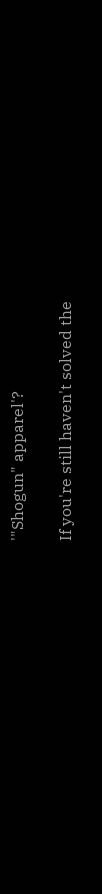'"Shogun" apparel'?

If you're still haven't solved the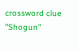crossword clue "Shogun"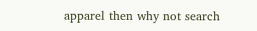apparel then why not search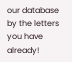our database by the letters you have already!